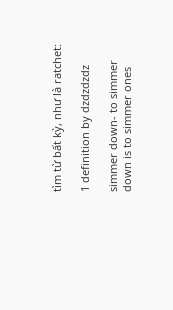tìm từ bất kỳ, như là ratchet:

1 definition by dzdzdzdz

simmer down- to simmer down is to simmer ones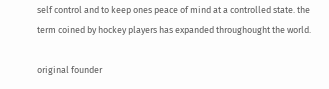self control and to keep ones peace of mind at a controlled state. the term coined by hockey players has expanded throughought the world.

original founder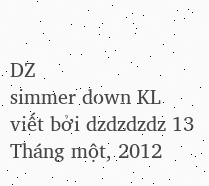DZ
simmer down KL
viết bởi dzdzdzdz 13 Tháng một, 2012